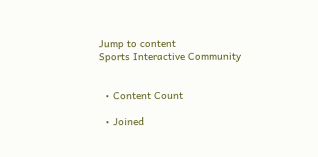Jump to content
Sports Interactive Community


  • Content Count

  • Joined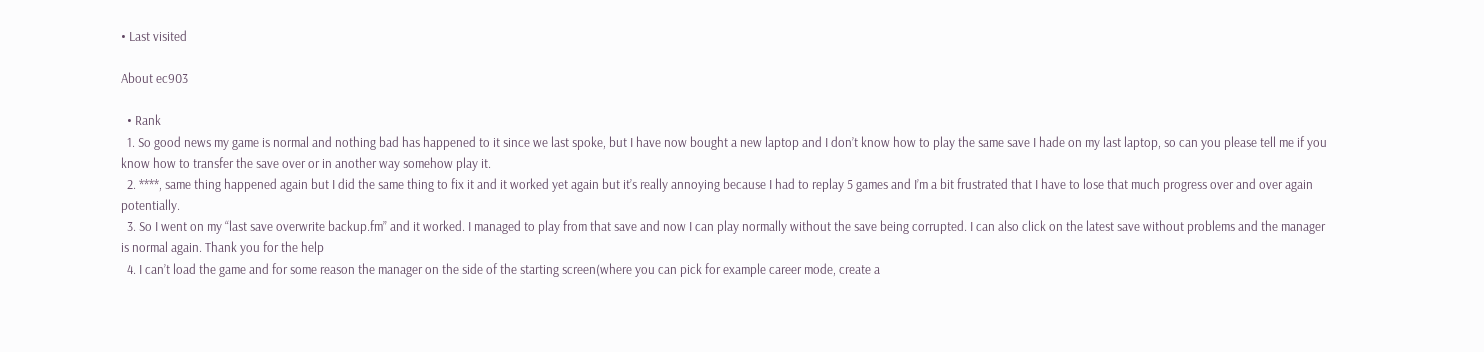• Last visited

About ec903

  • Rank
  1. So good news my game is normal and nothing bad has happened to it since we last spoke, but I have now bought a new laptop and I don’t know how to play the same save I hade on my last laptop, so can you please tell me if you know how to transfer the save over or in another way somehow play it.
  2. ****, same thing happened again but I did the same thing to fix it and it worked yet again but it’s really annoying because I had to replay 5 games and I’m a bit frustrated that I have to lose that much progress over and over again potentially.
  3. So I went on my “last save overwrite backup.fm” and it worked. I managed to play from that save and now I can play normally without the save being corrupted. I can also click on the latest save without problems and the manager is normal again. Thank you for the help
  4. I can’t load the game and for some reason the manager on the side of the starting screen(where you can pick for example career mode, create a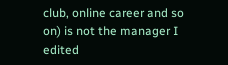club, online career and so on) is not the manager I edited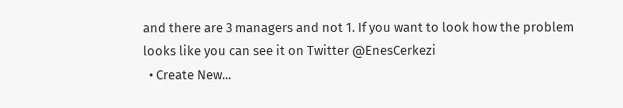and there are 3 managers and not 1. If you want to look how the problem looks like you can see it on Twitter @EnesCerkezi
  • Create New...